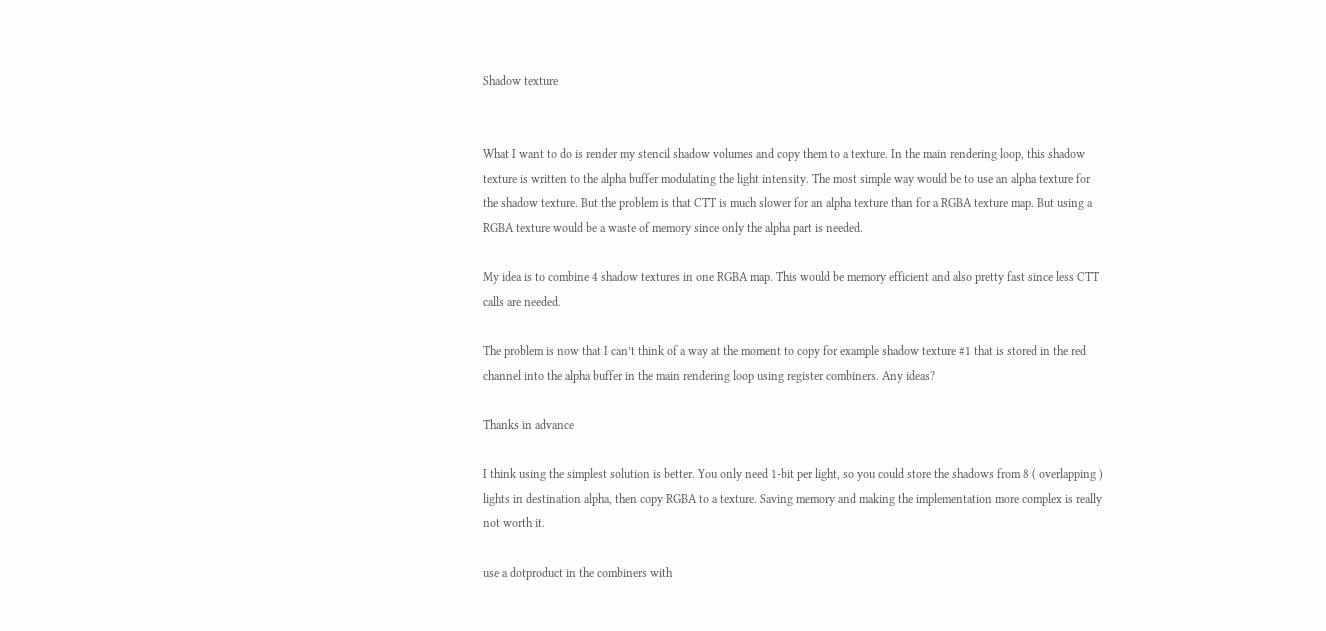Shadow texture


What I want to do is render my stencil shadow volumes and copy them to a texture. In the main rendering loop, this shadow texture is written to the alpha buffer modulating the light intensity. The most simple way would be to use an alpha texture for the shadow texture. But the problem is that CTT is much slower for an alpha texture than for a RGBA texture map. But using a RGBA texture would be a waste of memory since only the alpha part is needed.

My idea is to combine 4 shadow textures in one RGBA map. This would be memory efficient and also pretty fast since less CTT calls are needed.

The problem is now that I can’t think of a way at the moment to copy for example shadow texture #1 that is stored in the red channel into the alpha buffer in the main rendering loop using register combiners. Any ideas?

Thanks in advance

I think using the simplest solution is better. You only need 1-bit per light, so you could store the shadows from 8 ( overlapping ) lights in destination alpha, then copy RGBA to a texture. Saving memory and making the implementation more complex is really not worth it.

use a dotproduct in the combiners with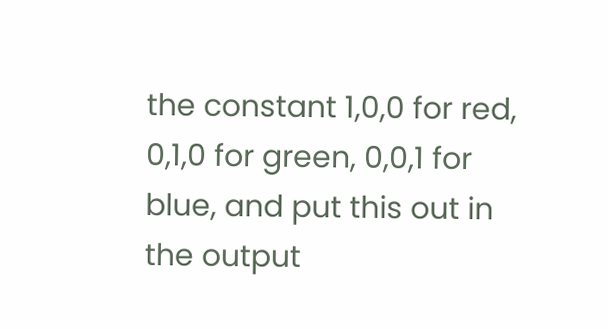the constant 1,0,0 for red, 0,1,0 for green, 0,0,1 for blue, and put this out in the output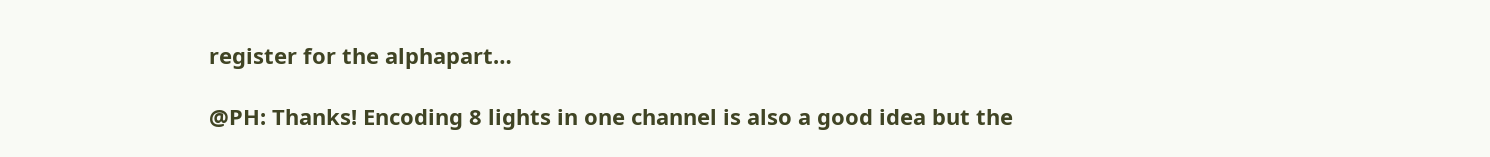register for the alphapart…

@PH: Thanks! Encoding 8 lights in one channel is also a good idea but the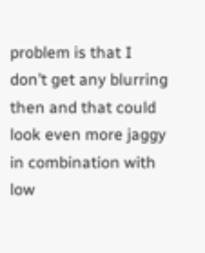problem is that I don’t get any blurring then and that could look even more jaggy in combination with low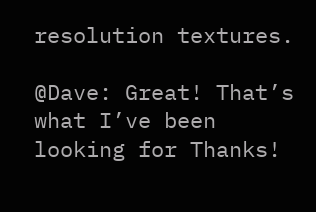resolution textures.

@Dave: Great! That’s what I’ve been looking for Thanks!